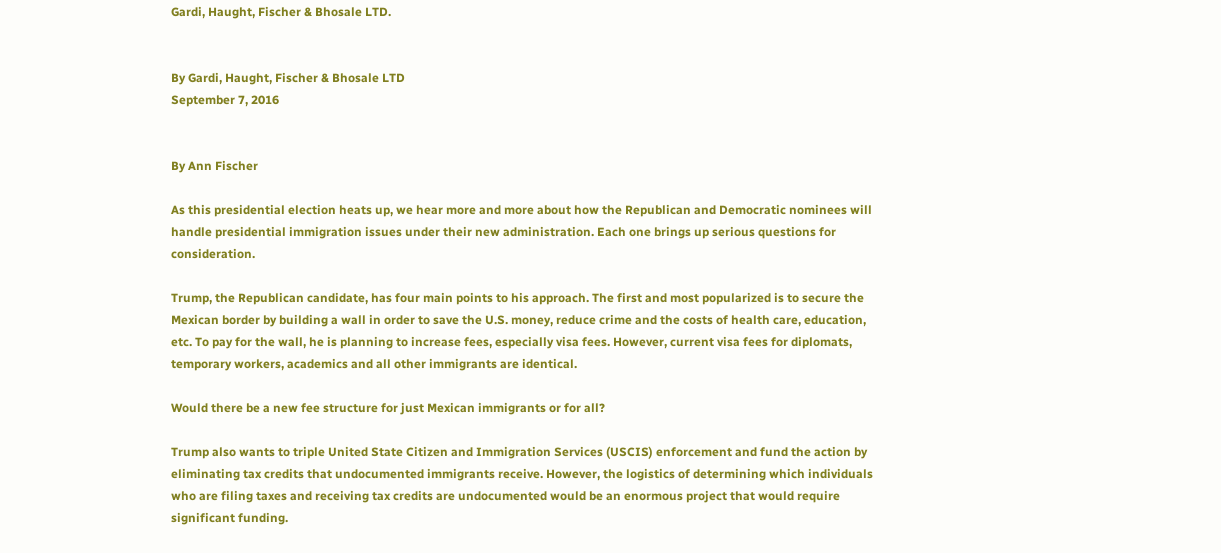Gardi, Haught, Fischer & Bhosale LTD.


By Gardi, Haught, Fischer & Bhosale LTD
September 7, 2016


By Ann Fischer

As this presidential election heats up, we hear more and more about how the Republican and Democratic nominees will handle presidential immigration issues under their new administration. Each one brings up serious questions for consideration.

Trump, the Republican candidate, has four main points to his approach. The first and most popularized is to secure the Mexican border by building a wall in order to save the U.S. money, reduce crime and the costs of health care, education, etc. To pay for the wall, he is planning to increase fees, especially visa fees. However, current visa fees for diplomats, temporary workers, academics and all other immigrants are identical.

Would there be a new fee structure for just Mexican immigrants or for all?

Trump also wants to triple United State Citizen and Immigration Services (USCIS) enforcement and fund the action by eliminating tax credits that undocumented immigrants receive. However, the logistics of determining which individuals who are filing taxes and receiving tax credits are undocumented would be an enormous project that would require significant funding.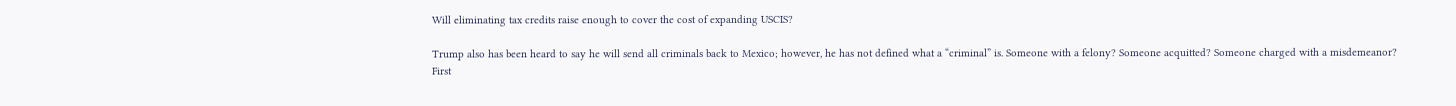Will eliminating tax credits raise enough to cover the cost of expanding USCIS?

Trump also has been heard to say he will send all criminals back to Mexico; however, he has not defined what a “criminal” is. Someone with a felony? Someone acquitted? Someone charged with a misdemeanor? First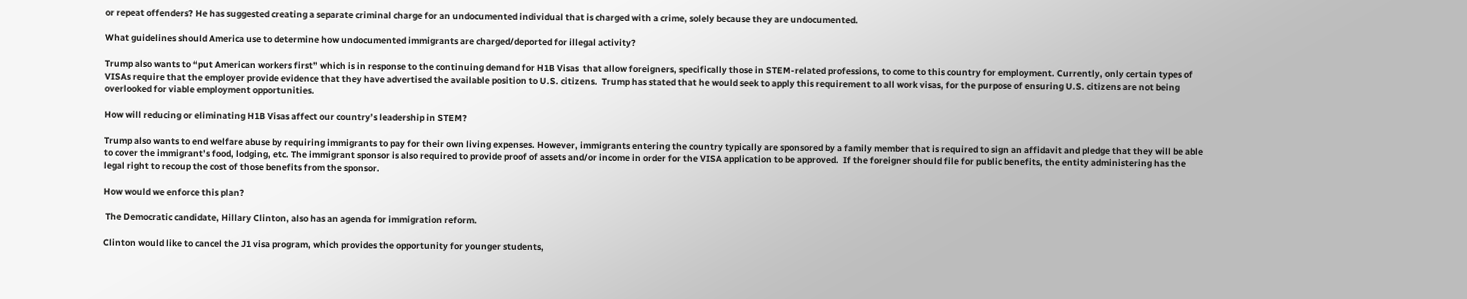or repeat offenders? He has suggested creating a separate criminal charge for an undocumented individual that is charged with a crime, solely because they are undocumented.

What guidelines should America use to determine how undocumented immigrants are charged/deported for illegal activity?

Trump also wants to “put American workers first” which is in response to the continuing demand for H1B Visas  that allow foreigners, specifically those in STEM-related professions, to come to this country for employment. Currently, only certain types of VISAs require that the employer provide evidence that they have advertised the available position to U.S. citizens.  Trump has stated that he would seek to apply this requirement to all work visas, for the purpose of ensuring U.S. citizens are not being overlooked for viable employment opportunities.

How will reducing or eliminating H1B Visas affect our country’s leadership in STEM?

Trump also wants to end welfare abuse by requiring immigrants to pay for their own living expenses. However, immigrants entering the country typically are sponsored by a family member that is required to sign an affidavit and pledge that they will be able to cover the immigrant’s food, lodging, etc. The immigrant sponsor is also required to provide proof of assets and/or income in order for the VISA application to be approved.  If the foreigner should file for public benefits, the entity administering has the legal right to recoup the cost of those benefits from the sponsor.

How would we enforce this plan?

 The Democratic candidate, Hillary Clinton, also has an agenda for immigration reform.

Clinton would like to cancel the J1 visa program, which provides the opportunity for younger students,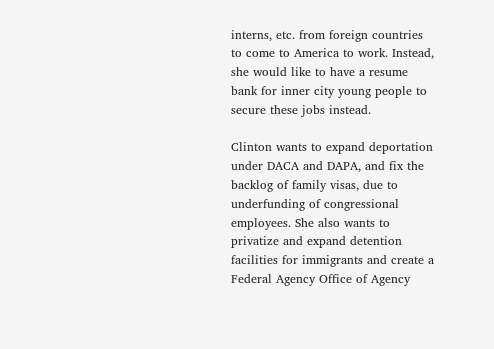interns, etc. from foreign countries to come to America to work. Instead, she would like to have a resume bank for inner city young people to secure these jobs instead.

Clinton wants to expand deportation under DACA and DAPA, and fix the backlog of family visas, due to underfunding of congressional employees. She also wants to privatize and expand detention facilities for immigrants and create a Federal Agency Office of Agency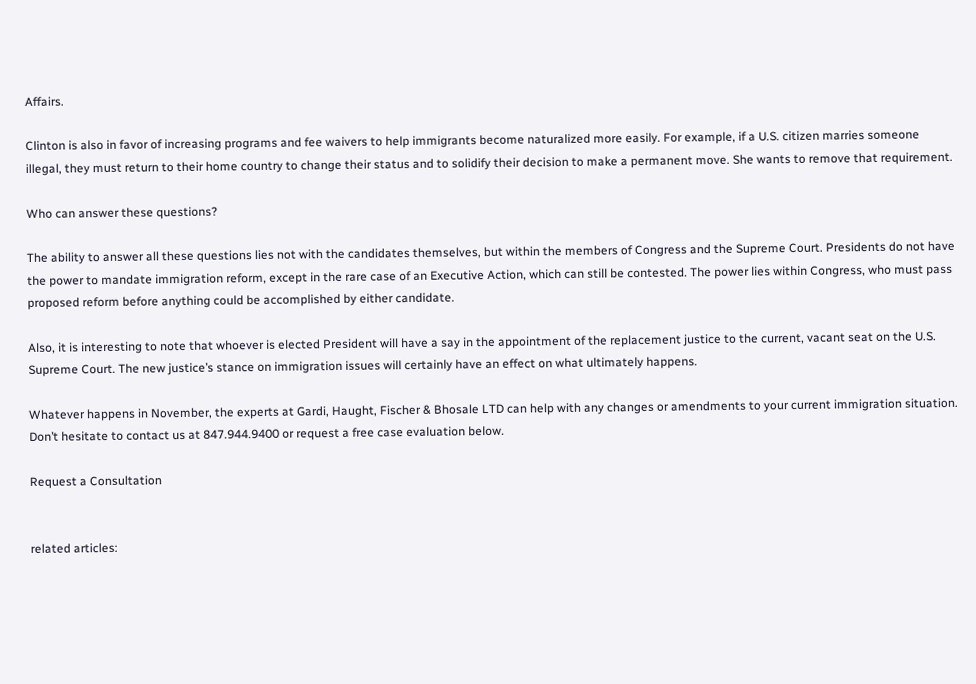Affairs.

Clinton is also in favor of increasing programs and fee waivers to help immigrants become naturalized more easily. For example, if a U.S. citizen marries someone illegal, they must return to their home country to change their status and to solidify their decision to make a permanent move. She wants to remove that requirement.

Who can answer these questions?

The ability to answer all these questions lies not with the candidates themselves, but within the members of Congress and the Supreme Court. Presidents do not have the power to mandate immigration reform, except in the rare case of an Executive Action, which can still be contested. The power lies within Congress, who must pass proposed reform before anything could be accomplished by either candidate.

Also, it is interesting to note that whoever is elected President will have a say in the appointment of the replacement justice to the current, vacant seat on the U.S. Supreme Court. The new justice’s stance on immigration issues will certainly have an effect on what ultimately happens.

Whatever happens in November, the experts at Gardi, Haught, Fischer & Bhosale LTD can help with any changes or amendments to your current immigration situation. Don’t hesitate to contact us at 847.944.9400 or request a free case evaluation below.

Request a Consultation


related articles: